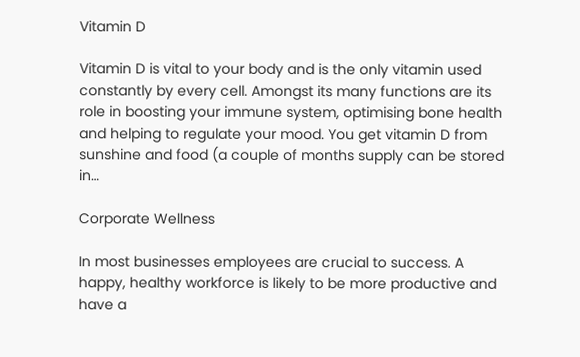Vitamin D

Vitamin D is vital to your body and is the only vitamin used constantly by every cell. Amongst its many functions are its role in boosting your immune system, optimising bone health and helping to regulate your mood. You get vitamin D from sunshine and food (a couple of months supply can be stored in…

Corporate Wellness

In most businesses employees are crucial to success. A happy, healthy workforce is likely to be more productive and have a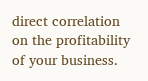direct correlation on the profitability of your business.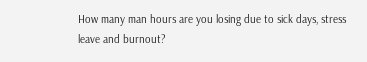How many man hours are you losing due to sick days, stress leave and burnout?